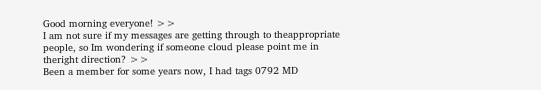Good morning everyone! >>
I am not sure if my messages are getting through to theappropriate people, so Im wondering if someone cloud please point me in theright direction? >>
Been a member for some years now, I had tags 0792 MD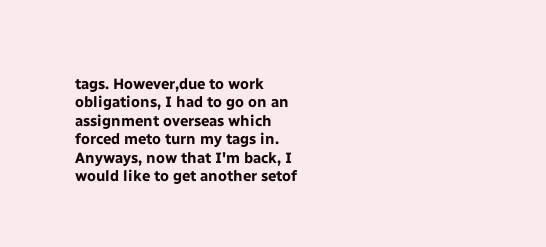tags. However,due to work obligations, I had to go on an assignment overseas which forced meto turn my tags in. Anyways, now that I'm back, I would like to get another setof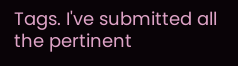Tags. I've submitted all the pertinent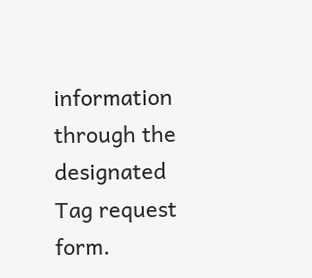information through the designated Tag request form.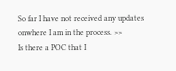So far I have not received any updates onwhere I am in the process. >>
Is there a POC that I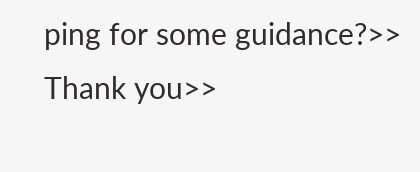ping for some guidance?>>
Thank you>>